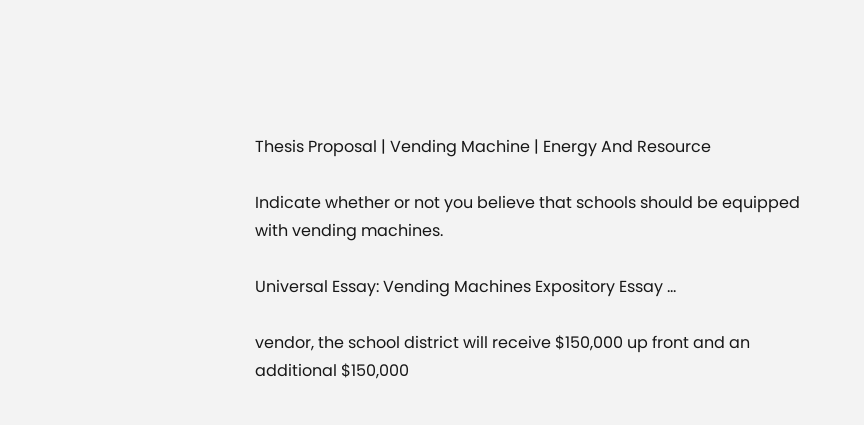Thesis Proposal | Vending Machine | Energy And Resource

Indicate whether or not you believe that schools should be equipped with vending machines.

Universal Essay: Vending Machines Expository Essay …

vendor, the school district will receive $150,000 up front and an additional $150,000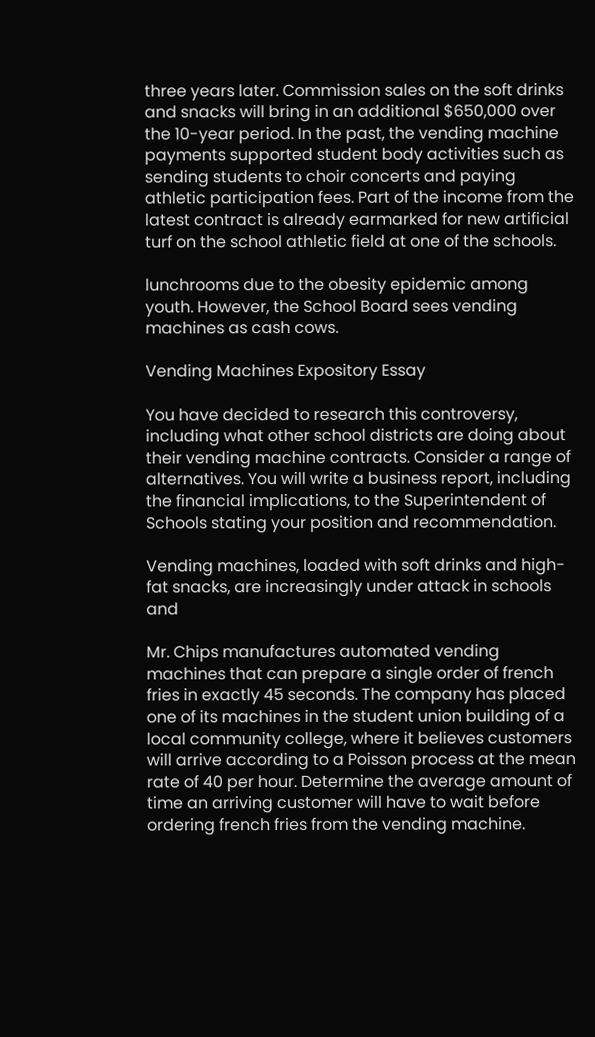three years later. Commission sales on the soft drinks and snacks will bring in an additional $650,000 over the 10-year period. In the past, the vending machine payments supported student body activities such as sending students to choir concerts and paying athletic participation fees. Part of the income from the latest contract is already earmarked for new artificial turf on the school athletic field at one of the schools.

lunchrooms due to the obesity epidemic among youth. However, the School Board sees vending machines as cash cows.

Vending Machines Expository Essay

You have decided to research this controversy, including what other school districts are doing about their vending machine contracts. Consider a range of alternatives. You will write a business report, including the financial implications, to the Superintendent of Schools stating your position and recommendation.

Vending machines, loaded with soft drinks and high-fat snacks, are increasingly under attack in schools and

Mr. Chips manufactures automated vending machines that can prepare a single order of french fries in exactly 45 seconds. The company has placed one of its machines in the student union building of a local community college, where it believes customers will arrive according to a Poisson process at the mean rate of 40 per hour. Determine the average amount of time an arriving customer will have to wait before ordering french fries from the vending machine.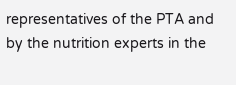representatives of the PTA and by the nutrition experts in the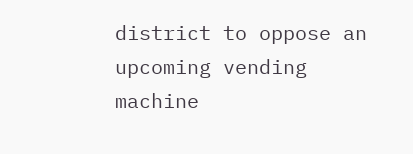district to oppose an upcoming vending machine